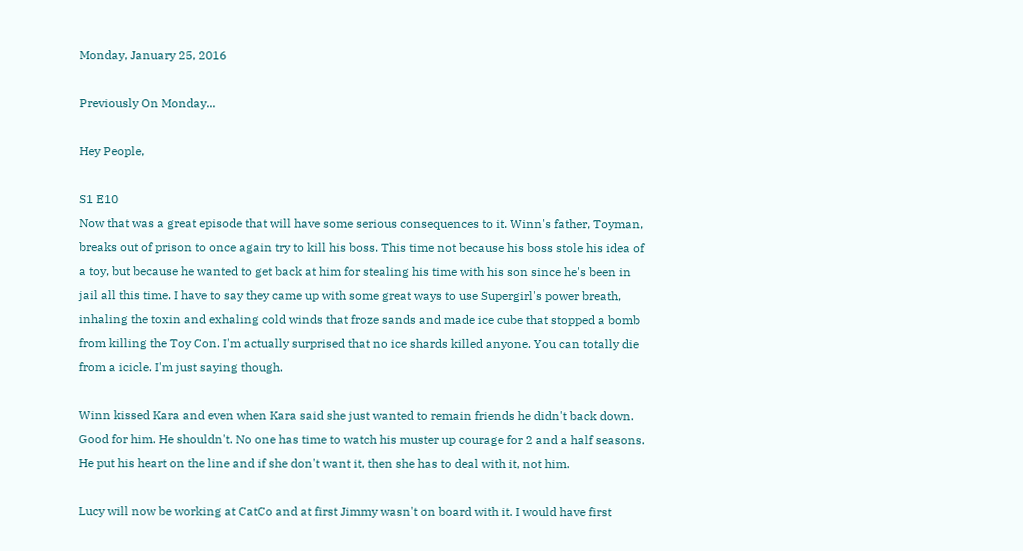Monday, January 25, 2016

Previously On Monday...

Hey People,

S1 E10
Now that was a great episode that will have some serious consequences to it. Winn's father, Toyman, breaks out of prison to once again try to kill his boss. This time not because his boss stole his idea of a toy, but because he wanted to get back at him for stealing his time with his son since he's been in jail all this time. I have to say they came up with some great ways to use Supergirl's power breath, inhaling the toxin and exhaling cold winds that froze sands and made ice cube that stopped a bomb from killing the Toy Con. I'm actually surprised that no ice shards killed anyone. You can totally die from a icicle. I'm just saying though.

Winn kissed Kara and even when Kara said she just wanted to remain friends he didn't back down. Good for him. He shouldn't. No one has time to watch his muster up courage for 2 and a half seasons. He put his heart on the line and if she don't want it, then she has to deal with it, not him.

Lucy will now be working at CatCo and at first Jimmy wasn't on board with it. I would have first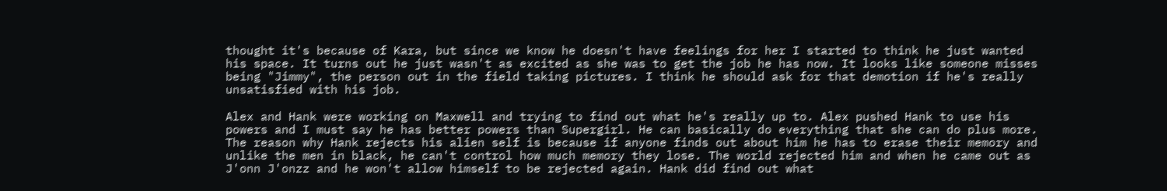thought it's because of Kara, but since we know he doesn't have feelings for her I started to think he just wanted his space. It turns out he just wasn't as excited as she was to get the job he has now. It looks like someone misses being "Jimmy", the person out in the field taking pictures. I think he should ask for that demotion if he's really unsatisfied with his job.

Alex and Hank were working on Maxwell and trying to find out what he's really up to. Alex pushed Hank to use his powers and I must say he has better powers than Supergirl. He can basically do everything that she can do plus more. The reason why Hank rejects his alien self is because if anyone finds out about him he has to erase their memory and unlike the men in black, he can't control how much memory they lose. The world rejected him and when he came out as J'onn J'onzz and he won't allow himself to be rejected again. Hank did find out what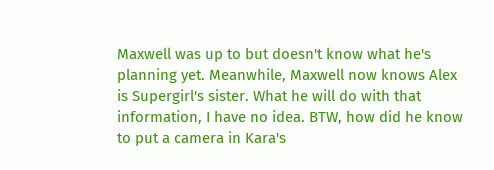Maxwell was up to but doesn't know what he's planning yet. Meanwhile, Maxwell now knows Alex is Supergirl's sister. What he will do with that information, I have no idea. BTW, how did he know to put a camera in Kara's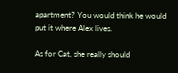apartment? You would think he would put it where Alex lives.

As for Cat, she really should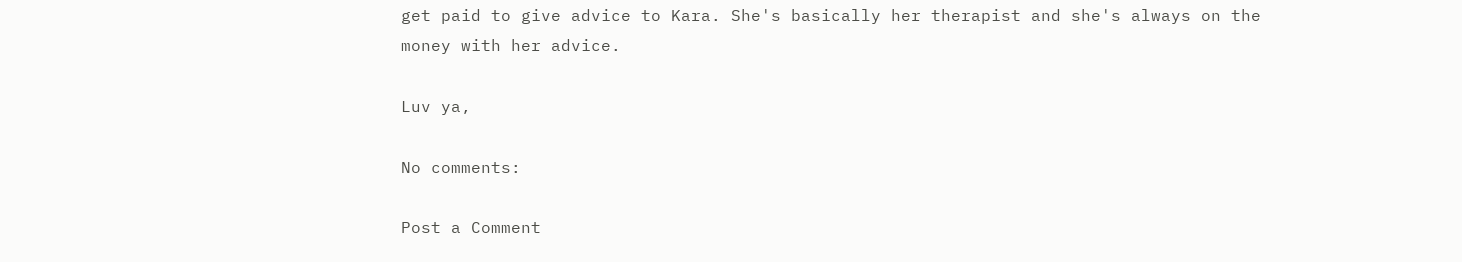get paid to give advice to Kara. She's basically her therapist and she's always on the money with her advice.

Luv ya,

No comments:

Post a Comment